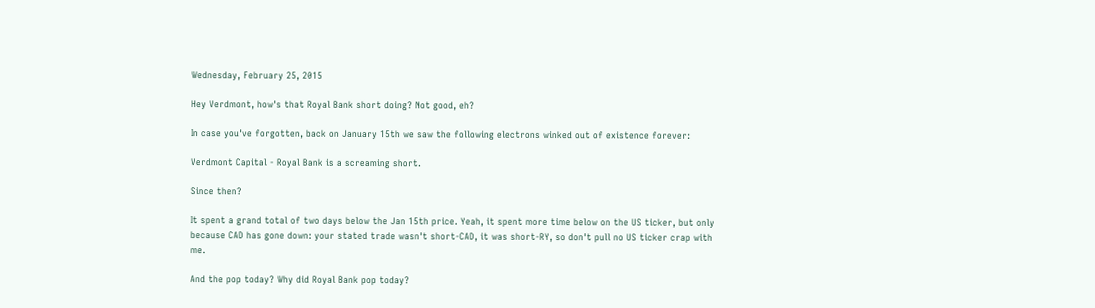Wednesday, February 25, 2015

Hey Verdmont, how's that Royal Bank short doing? Not good, eh?

In case you've forgotten, back on January 15th we saw the following electrons winked out of existence forever:

Verdmont Capital - Royal Bank is a screaming short.

Since then?

It spent a grand total of two days below the Jan 15th price. Yeah, it spent more time below on the US ticker, but only because CAD has gone down: your stated trade wasn't short-CAD, it was short-RY, so don't pull no US ticker crap with me.

And the pop today? Why did Royal Bank pop today?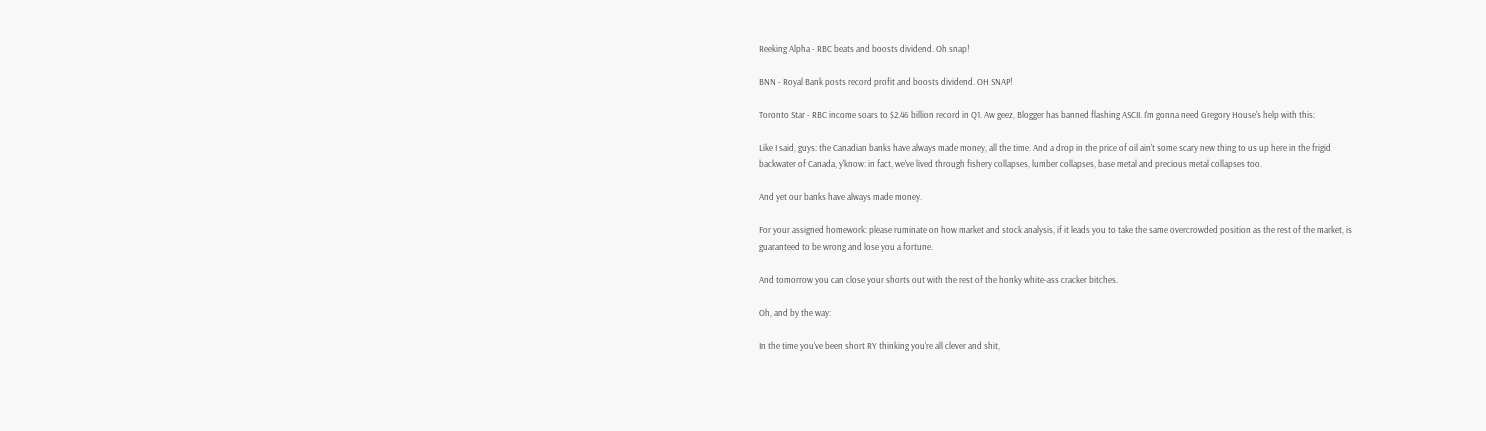Reeking Alpha - RBC beats and boosts dividend. Oh snap!

BNN - Royal Bank posts record profit and boosts dividend. OH SNAP!

Toronto Star - RBC income soars to $2.46 billion record in Q1. Aw geez, Blogger has banned flashing ASCII. I'm gonna need Gregory House's help with this:

Like I said, guys: the Canadian banks have always made money, all the time. And a drop in the price of oil ain't some scary new thing to us up here in the frigid backwater of Canada, y'know: in fact, we've lived through fishery collapses, lumber collapses, base metal and precious metal collapses too.

And yet our banks have always made money.

For your assigned homework: please ruminate on how market and stock analysis, if it leads you to take the same overcrowded position as the rest of the market, is guaranteed to be wrong and lose you a fortune.

And tomorrow you can close your shorts out with the rest of the honky white-ass cracker bitches.

Oh, and by the way:

In the time you've been short RY thinking you're all clever and shit,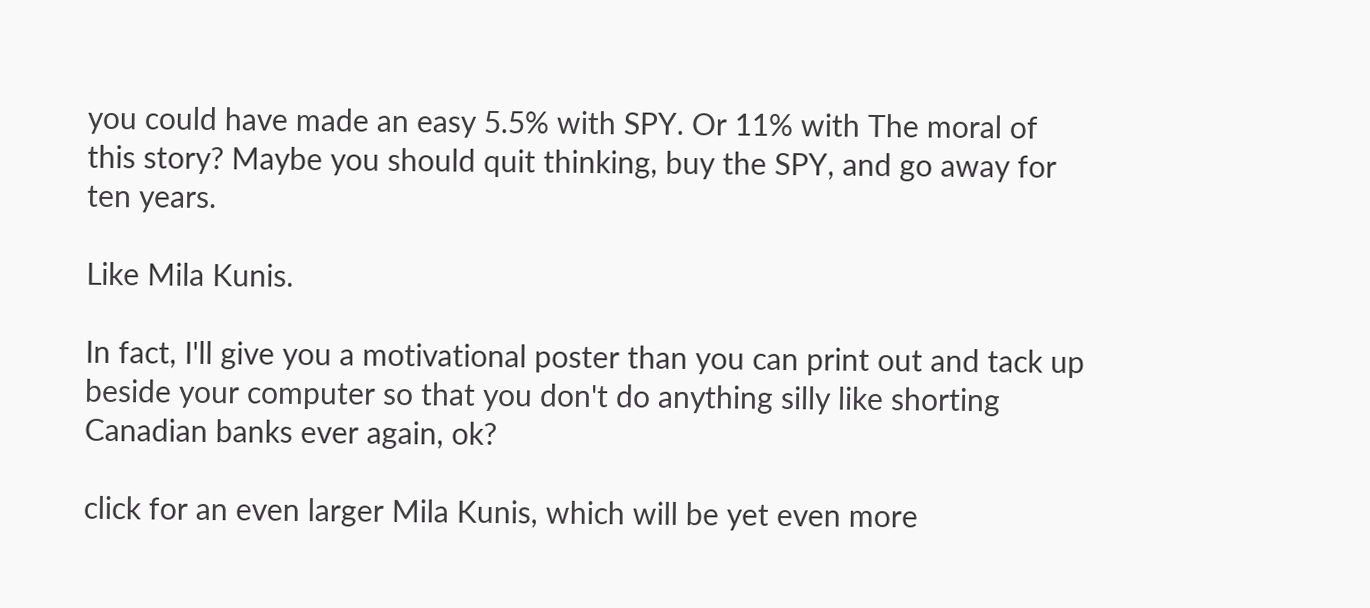you could have made an easy 5.5% with SPY. Or 11% with The moral of this story? Maybe you should quit thinking, buy the SPY, and go away for ten years.

Like Mila Kunis.

In fact, I'll give you a motivational poster than you can print out and tack up beside your computer so that you don't do anything silly like shorting Canadian banks ever again, ok?

click for an even larger Mila Kunis, which will be yet even more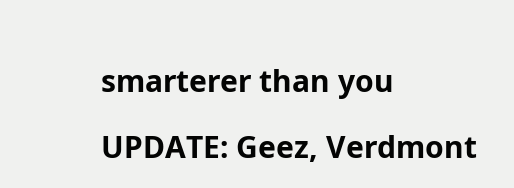smarterer than you

UPDATE: Geez, Verdmont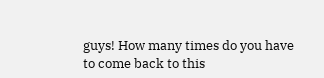guys! How many times do you have to come back to this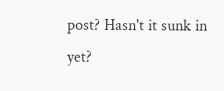post? Hasn't it sunk in yet?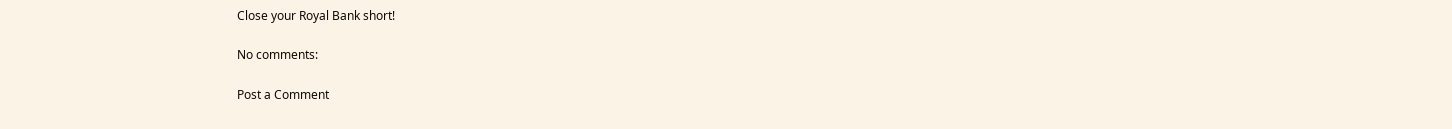Close your Royal Bank short!

No comments:

Post a Comment